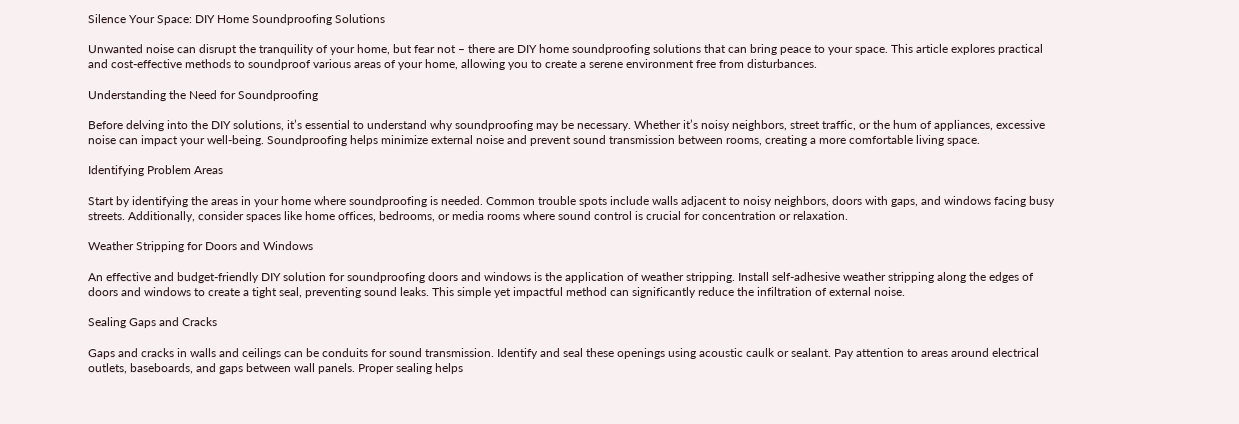Silence Your Space: DIY Home Soundproofing Solutions

Unwanted noise can disrupt the tranquility of your home, but fear not – there are DIY home soundproofing solutions that can bring peace to your space. This article explores practical and cost-effective methods to soundproof various areas of your home, allowing you to create a serene environment free from disturbances.

Understanding the Need for Soundproofing

Before delving into the DIY solutions, it’s essential to understand why soundproofing may be necessary. Whether it’s noisy neighbors, street traffic, or the hum of appliances, excessive noise can impact your well-being. Soundproofing helps minimize external noise and prevent sound transmission between rooms, creating a more comfortable living space.

Identifying Problem Areas

Start by identifying the areas in your home where soundproofing is needed. Common trouble spots include walls adjacent to noisy neighbors, doors with gaps, and windows facing busy streets. Additionally, consider spaces like home offices, bedrooms, or media rooms where sound control is crucial for concentration or relaxation.

Weather Stripping for Doors and Windows

An effective and budget-friendly DIY solution for soundproofing doors and windows is the application of weather stripping. Install self-adhesive weather stripping along the edges of doors and windows to create a tight seal, preventing sound leaks. This simple yet impactful method can significantly reduce the infiltration of external noise.

Sealing Gaps and Cracks

Gaps and cracks in walls and ceilings can be conduits for sound transmission. Identify and seal these openings using acoustic caulk or sealant. Pay attention to areas around electrical outlets, baseboards, and gaps between wall panels. Proper sealing helps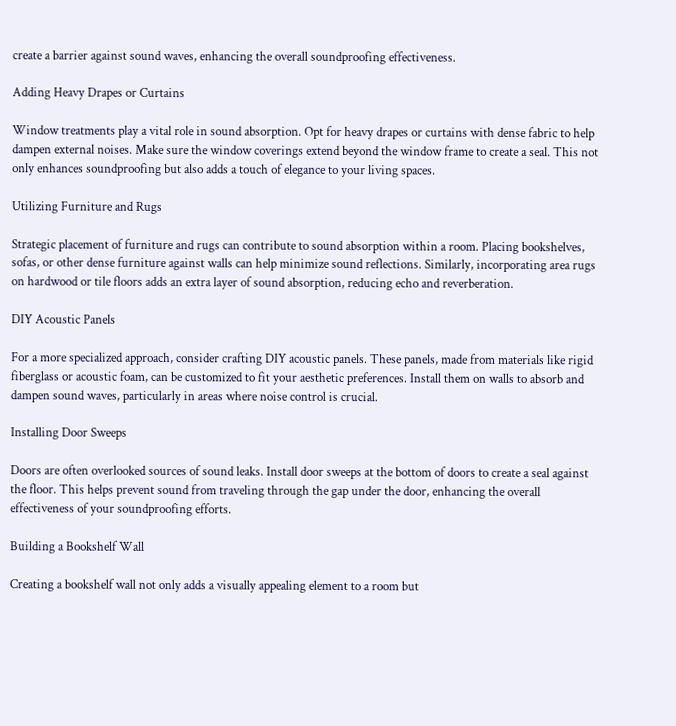create a barrier against sound waves, enhancing the overall soundproofing effectiveness.

Adding Heavy Drapes or Curtains

Window treatments play a vital role in sound absorption. Opt for heavy drapes or curtains with dense fabric to help dampen external noises. Make sure the window coverings extend beyond the window frame to create a seal. This not only enhances soundproofing but also adds a touch of elegance to your living spaces.

Utilizing Furniture and Rugs

Strategic placement of furniture and rugs can contribute to sound absorption within a room. Placing bookshelves, sofas, or other dense furniture against walls can help minimize sound reflections. Similarly, incorporating area rugs on hardwood or tile floors adds an extra layer of sound absorption, reducing echo and reverberation.

DIY Acoustic Panels

For a more specialized approach, consider crafting DIY acoustic panels. These panels, made from materials like rigid fiberglass or acoustic foam, can be customized to fit your aesthetic preferences. Install them on walls to absorb and dampen sound waves, particularly in areas where noise control is crucial.

Installing Door Sweeps

Doors are often overlooked sources of sound leaks. Install door sweeps at the bottom of doors to create a seal against the floor. This helps prevent sound from traveling through the gap under the door, enhancing the overall effectiveness of your soundproofing efforts.

Building a Bookshelf Wall

Creating a bookshelf wall not only adds a visually appealing element to a room but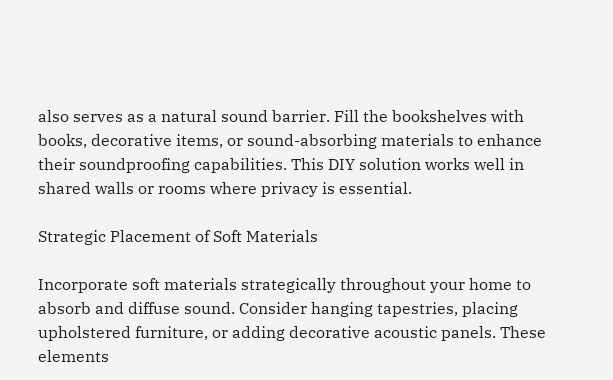also serves as a natural sound barrier. Fill the bookshelves with books, decorative items, or sound-absorbing materials to enhance their soundproofing capabilities. This DIY solution works well in shared walls or rooms where privacy is essential.

Strategic Placement of Soft Materials

Incorporate soft materials strategically throughout your home to absorb and diffuse sound. Consider hanging tapestries, placing upholstered furniture, or adding decorative acoustic panels. These elements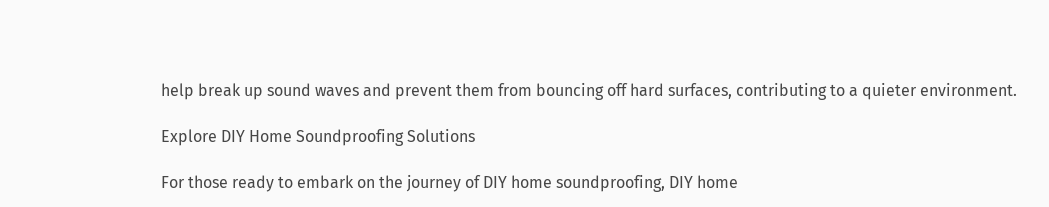help break up sound waves and prevent them from bouncing off hard surfaces, contributing to a quieter environment.

Explore DIY Home Soundproofing Solutions

For those ready to embark on the journey of DIY home soundproofing, DIY home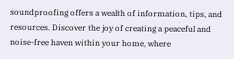soundproofing offers a wealth of information, tips, and resources. Discover the joy of creating a peaceful and noise-free haven within your home, where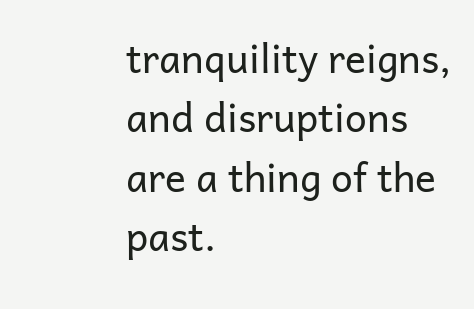tranquility reigns, and disruptions are a thing of the past.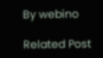By webino

Related Post